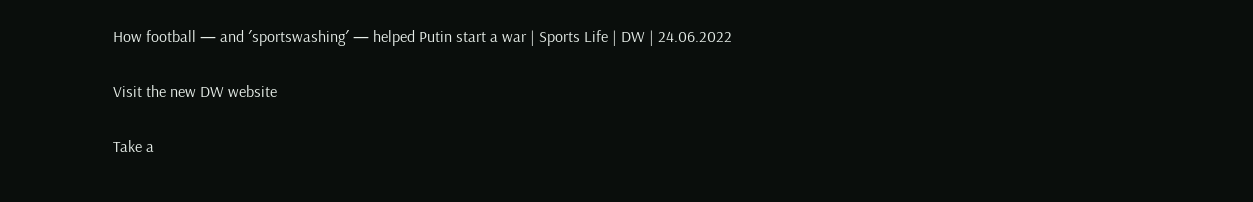How football — and ′sportswashing′ — helped Putin start a war | Sports Life | DW | 24.06.2022

Visit the new DW website

Take a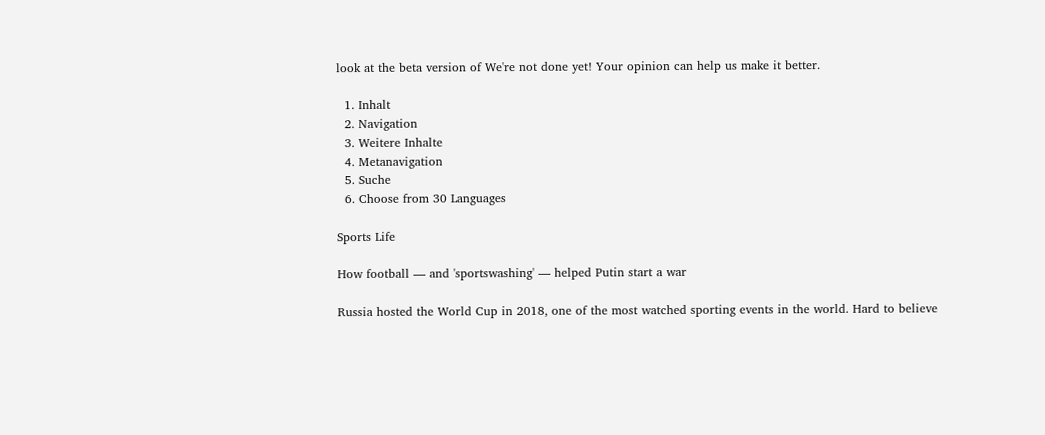look at the beta version of We're not done yet! Your opinion can help us make it better.

  1. Inhalt
  2. Navigation
  3. Weitere Inhalte
  4. Metanavigation
  5. Suche
  6. Choose from 30 Languages

Sports Life

How football — and 'sportswashing' — helped Putin start a war

Russia hosted the World Cup in 2018, one of the most watched sporting events in the world. Hard to believe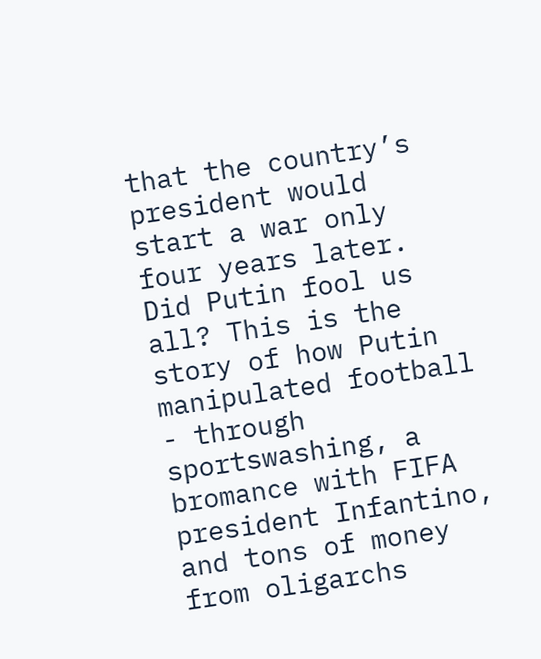that the country’s president would start a war only four years later. Did Putin fool us all? This is the story of how Putin manipulated football - through sportswashing, a bromance with FIFA president Infantino, and tons of money from oligarchs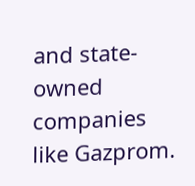and state-owned companies like Gazprom.